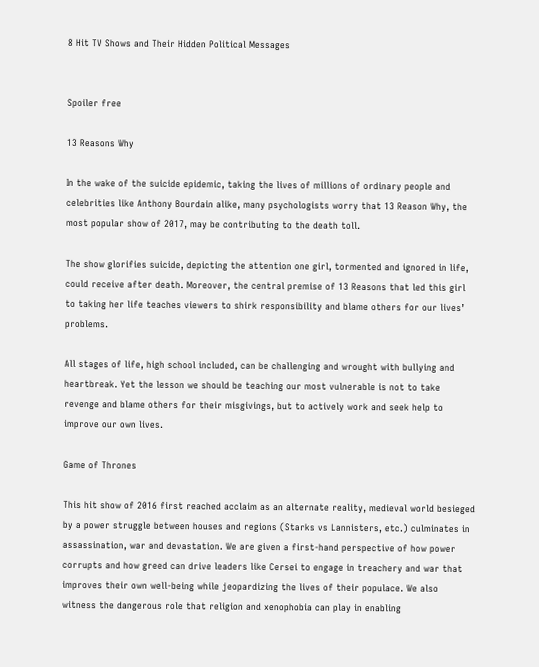8 Hit TV Shows and Their Hidden Political Messages


Spoiler free

13 Reasons Why

In the wake of the suicide epidemic, taking the lives of millions of ordinary people and celebrities like Anthony Bourdain alike, many psychologists worry that 13 Reason Why, the most popular show of 2017, may be contributing to the death toll.

The show glorifies suicide, depicting the attention one girl, tormented and ignored in life, could receive after death. Moreover, the central premise of 13 Reasons that led this girl to taking her life teaches viewers to shirk responsibility and blame others for our lives’ problems.

All stages of life, high school included, can be challenging and wrought with bullying and heartbreak. Yet the lesson we should be teaching our most vulnerable is not to take revenge and blame others for their misgivings, but to actively work and seek help to improve our own lives.

Game of Thrones

This hit show of 2016 first reached acclaim as an alternate reality, medieval world besieged by a power struggle between houses and regions (Starks vs Lannisters, etc.) culminates in assassination, war and devastation. We are given a first-hand perspective of how power corrupts and how greed can drive leaders like Cersei to engage in treachery and war that improves their own well-being while jeopardizing the lives of their populace. We also witness the dangerous role that religion and xenophobia can play in enabling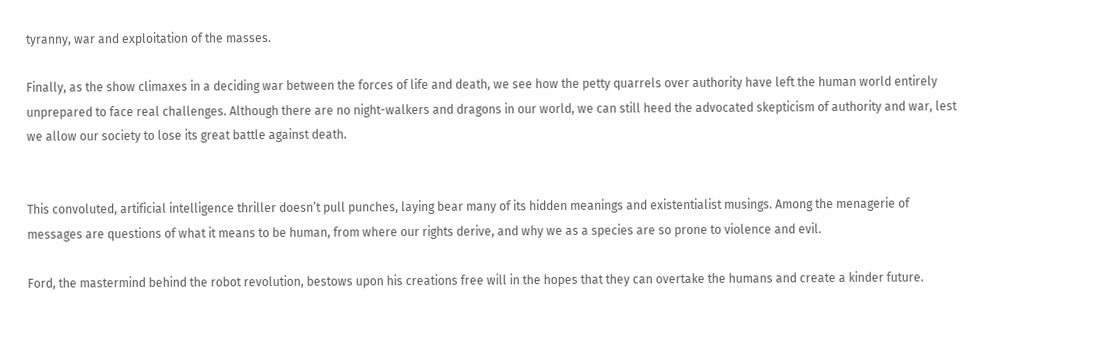tyranny, war and exploitation of the masses.

Finally, as the show climaxes in a deciding war between the forces of life and death, we see how the petty quarrels over authority have left the human world entirely unprepared to face real challenges. Although there are no night-walkers and dragons in our world, we can still heed the advocated skepticism of authority and war, lest we allow our society to lose its great battle against death.


This convoluted, artificial intelligence thriller doesn’t pull punches, laying bear many of its hidden meanings and existentialist musings. Among the menagerie of messages are questions of what it means to be human, from where our rights derive, and why we as a species are so prone to violence and evil.

Ford, the mastermind behind the robot revolution, bestows upon his creations free will in the hopes that they can overtake the humans and create a kinder future.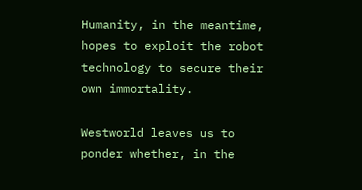Humanity, in the meantime, hopes to exploit the robot technology to secure their own immortality.

Westworld leaves us to ponder whether, in the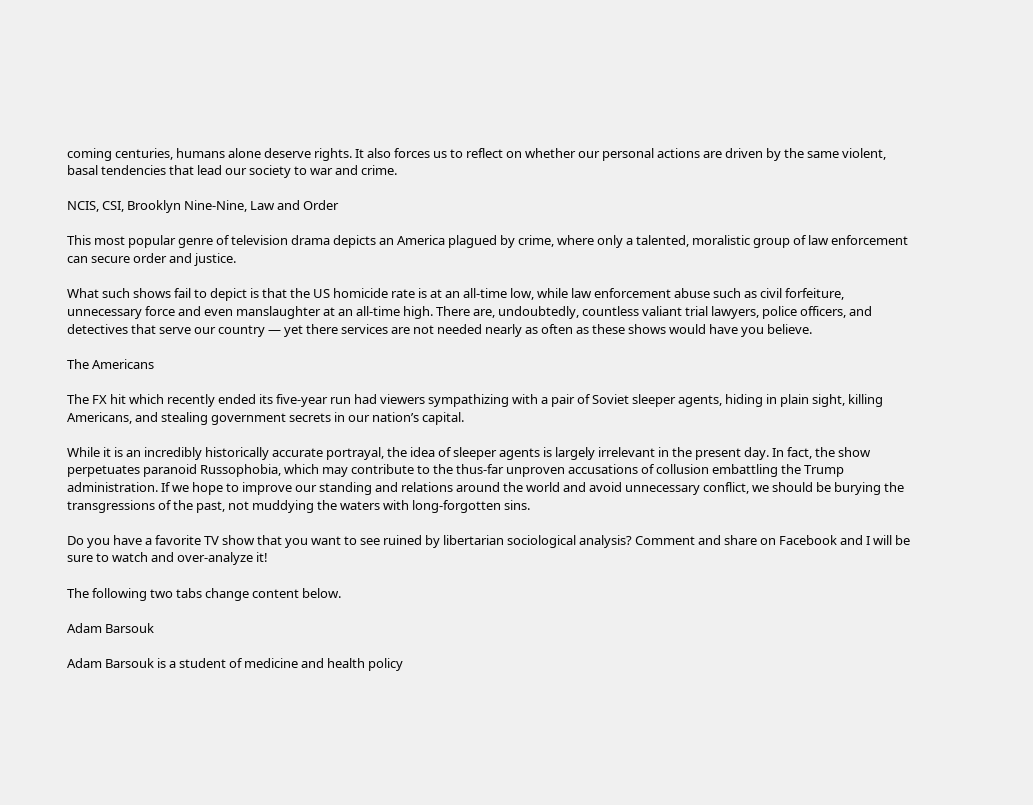coming centuries, humans alone deserve rights. It also forces us to reflect on whether our personal actions are driven by the same violent, basal tendencies that lead our society to war and crime.

NCIS, CSI, Brooklyn Nine-Nine, Law and Order

This most popular genre of television drama depicts an America plagued by crime, where only a talented, moralistic group of law enforcement can secure order and justice.

What such shows fail to depict is that the US homicide rate is at an all-time low, while law enforcement abuse such as civil forfeiture, unnecessary force and even manslaughter at an all-time high. There are, undoubtedly, countless valiant trial lawyers, police officers, and detectives that serve our country — yet there services are not needed nearly as often as these shows would have you believe.

The Americans

The FX hit which recently ended its five-year run had viewers sympathizing with a pair of Soviet sleeper agents, hiding in plain sight, killing Americans, and stealing government secrets in our nation’s capital.

While it is an incredibly historically accurate portrayal, the idea of sleeper agents is largely irrelevant in the present day. In fact, the show perpetuates paranoid Russophobia, which may contribute to the thus-far unproven accusations of collusion embattling the Trump administration. If we hope to improve our standing and relations around the world and avoid unnecessary conflict, we should be burying the transgressions of the past, not muddying the waters with long-forgotten sins.

Do you have a favorite TV show that you want to see ruined by libertarian sociological analysis? Comment and share on Facebook and I will be sure to watch and over-analyze it!

The following two tabs change content below.

Adam Barsouk

Adam Barsouk is a student of medicine and health policy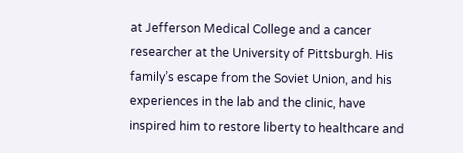at Jefferson Medical College and a cancer researcher at the University of Pittsburgh. His family’s escape from the Soviet Union, and his experiences in the lab and the clinic, have inspired him to restore liberty to healthcare and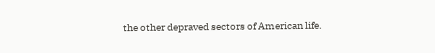the other depraved sectors of American life.